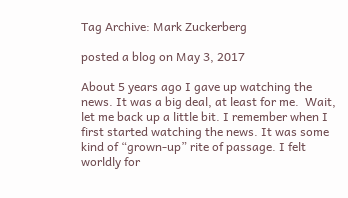Tag Archive: Mark Zuckerberg

posted a blog on May 3, 2017

About 5 years ago I gave up watching the news. It was a big deal, at least for me.  Wait, let me back up a little bit. I remember when I first started watching the news. It was some kind of “grown-up” rite of passage. I felt worldly for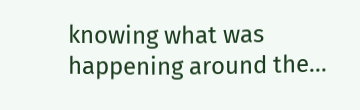knowing what was happening around the...